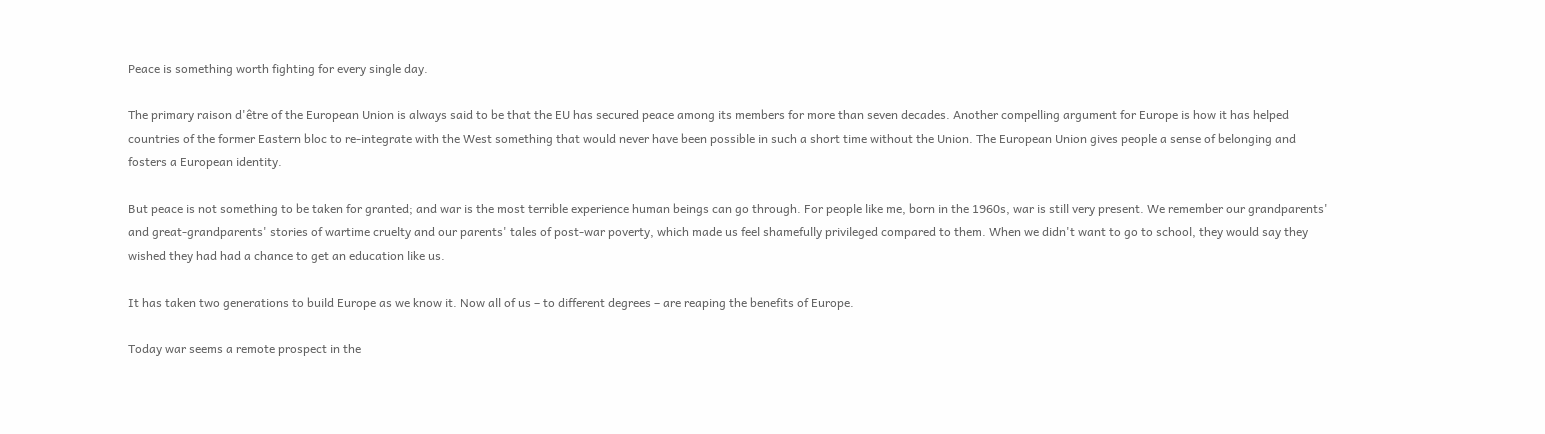Peace is something worth fighting for every single day.

The primary raison d'être of the European Union is always said to be that the EU has secured peace among its members for more than seven decades. Another compelling argument for Europe is how it has helped countries of the former Eastern bloc to re-integrate with the West something that would never have been possible in such a short time without the Union. The European Union gives people a sense of belonging and fosters a European identity.

But peace is not something to be taken for granted; and war is the most terrible experience human beings can go through. For people like me, born in the 1960s, war is still very present. We remember our grandparents' and great-grandparents' stories of wartime cruelty and our parents' tales of post-war poverty, which made us feel shamefully privileged compared to them. When we didn't want to go to school, they would say they wished they had had a chance to get an education like us.

It has taken two generations to build Europe as we know it. Now all of us – to different degrees – are reaping the benefits of Europe.

Today war seems a remote prospect in the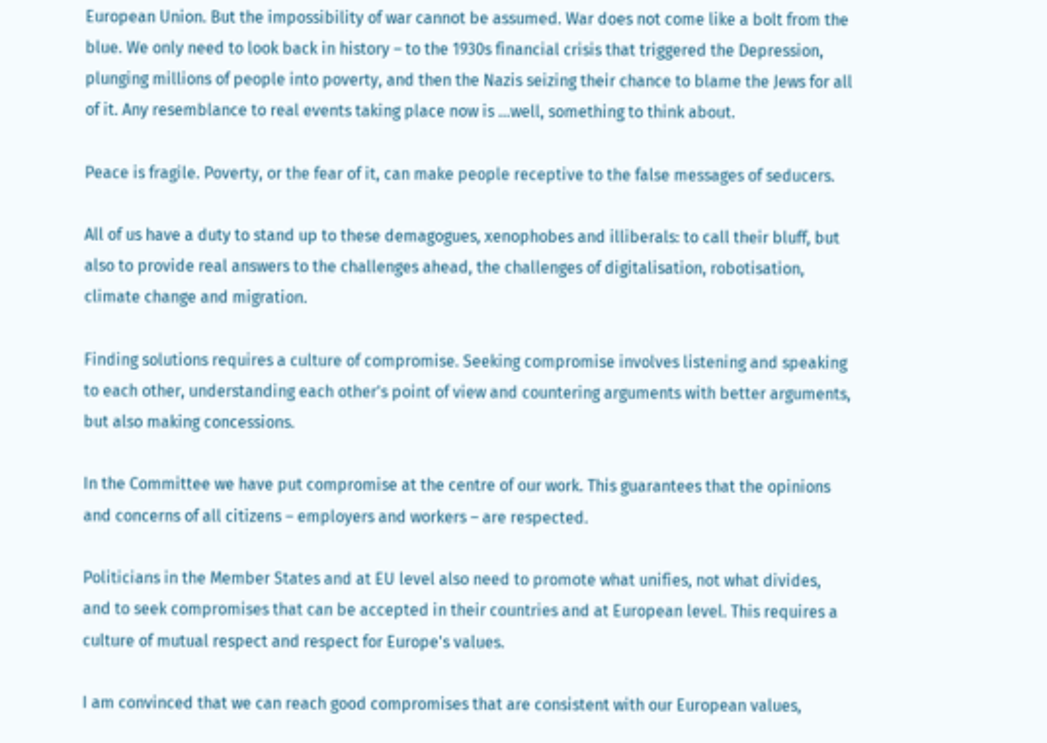European Union. But the impossibility of war cannot be assumed. War does not come like a bolt from the blue. We only need to look back in history – to the 1930s financial crisis that triggered the Depression, plunging millions of people into poverty, and then the Nazis seizing their chance to blame the Jews for all of it. Any resemblance to real events taking place now is …well, something to think about.

Peace is fragile. Poverty, or the fear of it, can make people receptive to the false messages of seducers.

All of us have a duty to stand up to these demagogues, xenophobes and illiberals: to call their bluff, but also to provide real answers to the challenges ahead, the challenges of digitalisation, robotisation, climate change and migration.

Finding solutions requires a culture of compromise. Seeking compromise involves listening and speaking to each other, understanding each other's point of view and countering arguments with better arguments, but also making concessions.

In the Committee we have put compromise at the centre of our work. This guarantees that the opinions and concerns of all citizens – employers and workers – are respected.

Politicians in the Member States and at EU level also need to promote what unifies, not what divides, and to seek compromises that can be accepted in their countries and at European level. This requires a culture of mutual respect and respect for Europe's values.

I am convinced that we can reach good compromises that are consistent with our European values,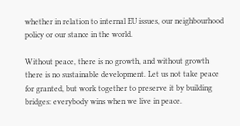whether in relation to internal EU issues, our neighbourhood policy or our stance in the world.

Without peace, there is no growth, and without growth there is no sustainable development. Let us not take peace for granted, but work together to preserve it by building bridges: everybody wins when we live in peace.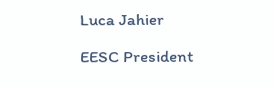Luca Jahier

EESC President